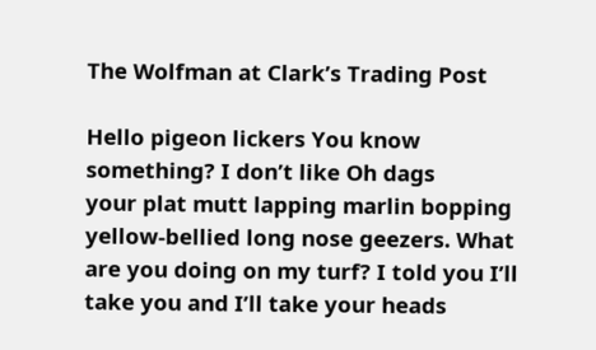The Wolfman at Clark’s Trading Post

Hello pigeon lickers You know something? I don’t like Oh dags
your plat mutt lapping marlin bopping yellow-bellied long nose geezers. What
are you doing on my turf? I told you I’ll take you and I’ll take your heads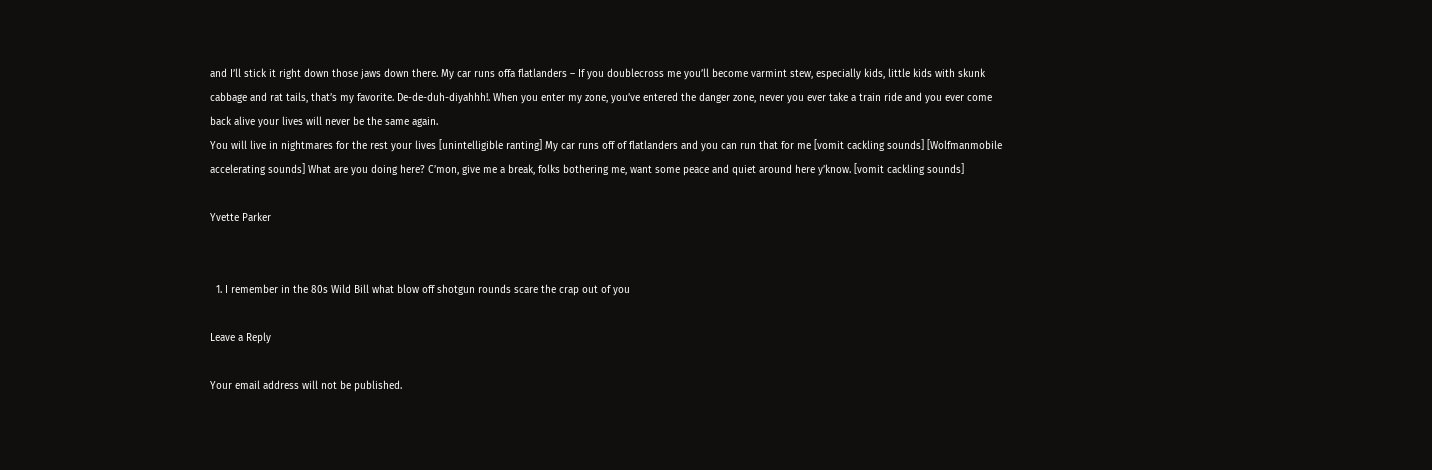and I’ll stick it right down those jaws down there. My car runs offa flatlanders – If you doublecross me you’ll become varmint stew, especially kids, little kids with skunk cabbage and rat tails, that’s my favorite. De-de-duh-diyahhh!. When you enter my zone, you’ve entered the danger zone, never you ever take a train ride and you ever come back alive your lives will never be the same again.
You will live in nightmares for the rest your lives [unintelligible ranting] My car runs off of flatlanders and you can run that for me [vomit cackling sounds] [Wolfmanmobile accelerating sounds] What are you doing here? C’mon, give me a break, folks bothering me, want some peace and quiet around here y’know. [vomit cackling sounds]

Yvette Parker


  1. I remember in the 80s Wild Bill what blow off shotgun rounds scare the crap out of you

Leave a Reply

Your email address will not be published.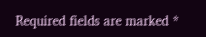Required fields are marked *